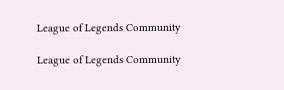League of Legends Community

League of Legends Community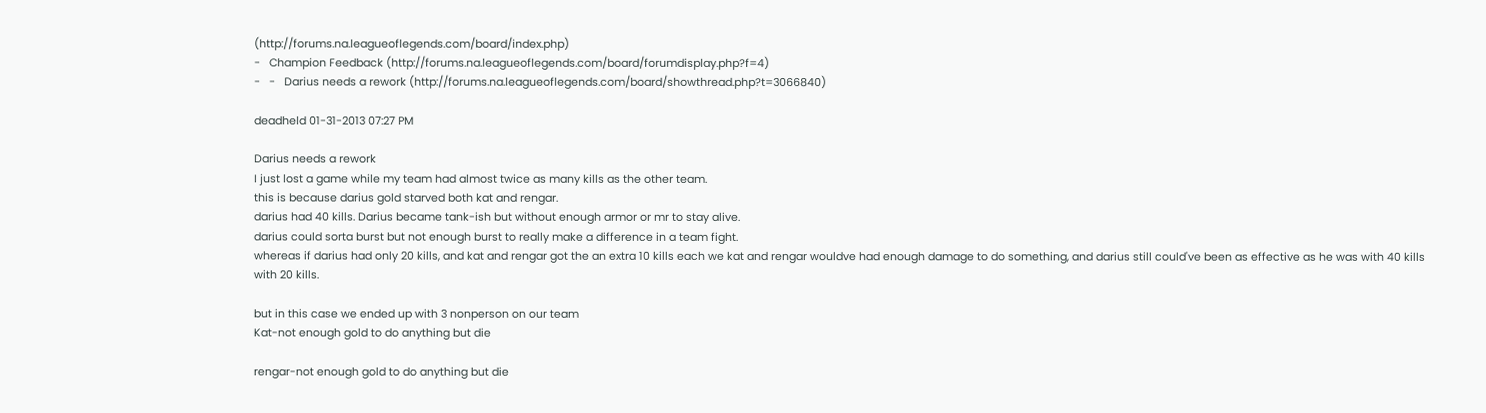(http://forums.na.leagueoflegends.com/board/index.php)
-   Champion Feedback (http://forums.na.leagueoflegends.com/board/forumdisplay.php?f=4)
-   -   Darius needs a rework (http://forums.na.leagueoflegends.com/board/showthread.php?t=3066840)

deadheld 01-31-2013 07:27 PM

Darius needs a rework
I just lost a game while my team had almost twice as many kills as the other team.
this is because darius gold starved both kat and rengar.
darius had 40 kills. Darius became tank-ish but without enough armor or mr to stay alive.
darius could sorta burst but not enough burst to really make a difference in a team fight.
whereas if darius had only 20 kills, and kat and rengar got the an extra 10 kills each we kat and rengar wouldve had enough damage to do something, and darius still could've been as effective as he was with 40 kills with 20 kills.

but in this case we ended up with 3 nonperson on our team
Kat-not enough gold to do anything but die

rengar-not enough gold to do anything but die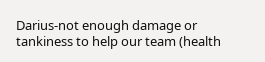Darius-not enough damage or tankiness to help our team (health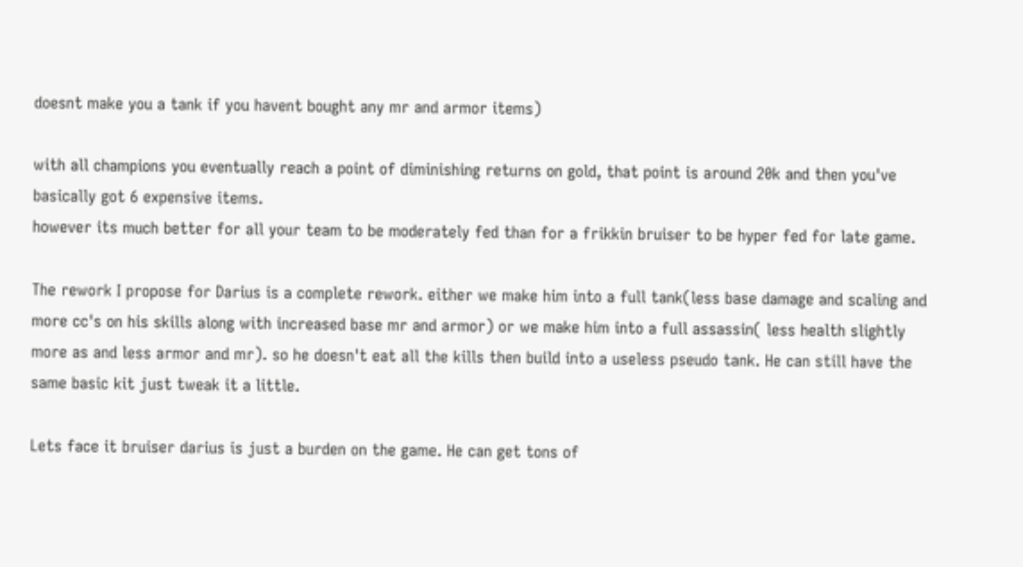doesnt make you a tank if you havent bought any mr and armor items)

with all champions you eventually reach a point of diminishing returns on gold, that point is around 20k and then you've basically got 6 expensive items.
however its much better for all your team to be moderately fed than for a frikkin bruiser to be hyper fed for late game.

The rework I propose for Darius is a complete rework. either we make him into a full tank(less base damage and scaling and more cc's on his skills along with increased base mr and armor) or we make him into a full assassin( less health slightly more as and less armor and mr). so he doesn't eat all the kills then build into a useless pseudo tank. He can still have the same basic kit just tweak it a little.

Lets face it bruiser darius is just a burden on the game. He can get tons of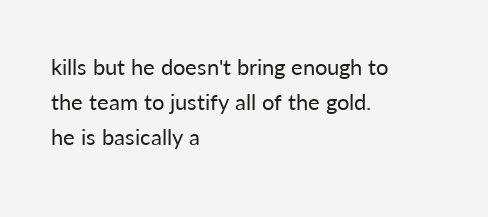kills but he doesn't bring enough to the team to justify all of the gold.
he is basically a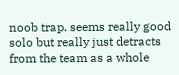noob trap. seems really good solo but really just detracts from the team as a whole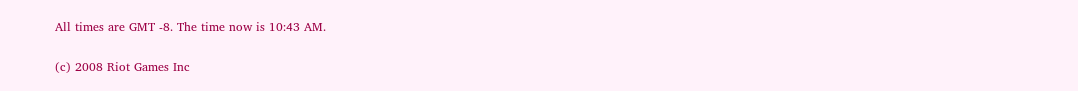All times are GMT -8. The time now is 10:43 AM.

(c) 2008 Riot Games Inc